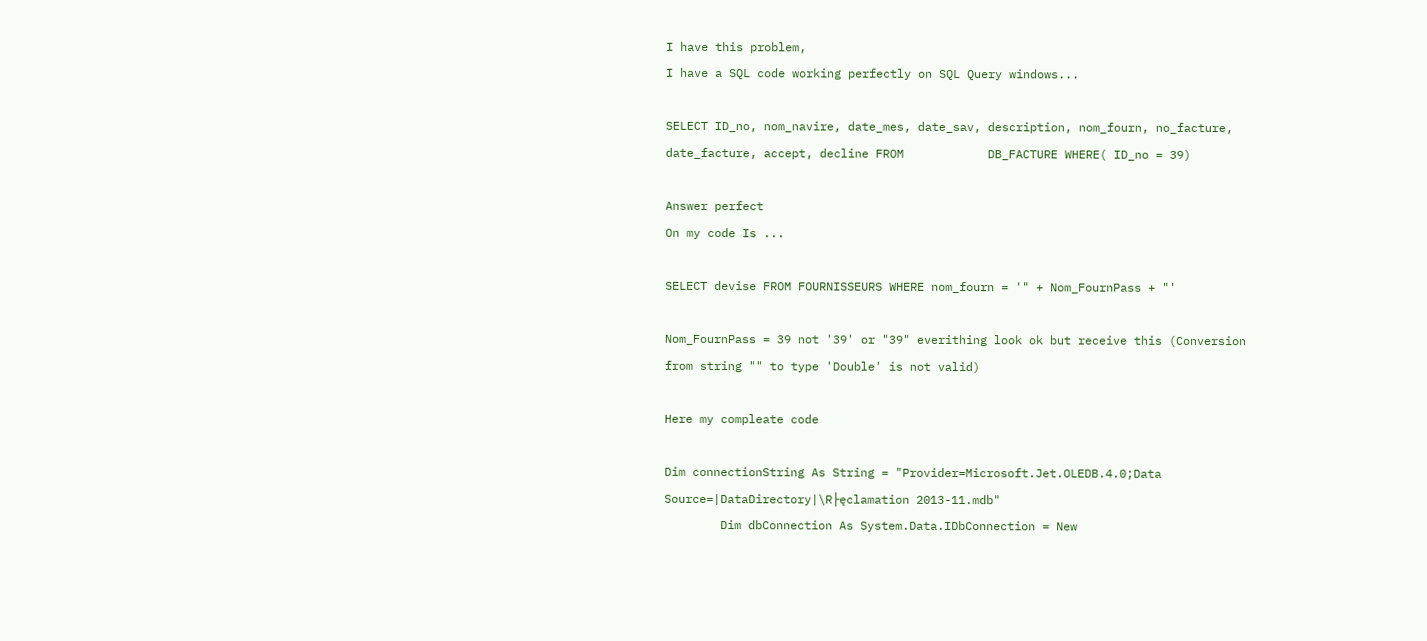I have this problem,
I have a SQL code working perfectly on SQL Query windows...

SELECT ID_no, nom_navire, date_mes, date_sav, description, nom_fourn, no_facture, date_facture, accept, decline FROM            DB_FACTURE WHERE( ID_no = 39)

Answer perfect
On my code Is ...

SELECT devise FROM FOURNISSEURS WHERE nom_fourn = '" + Nom_FournPass + "'

Nom_FournPass = 39 not '39' or "39" everithing look ok but receive this (Conversion from string "" to type 'Double' is not valid)

Here my compleate code

Dim connectionString As String = "Provider=Microsoft.Jet.OLEDB.4.0;Data Source=|DataDirectory|\R├ęclamation 2013-11.mdb"
        Dim dbConnection As System.Data.IDbConnection = New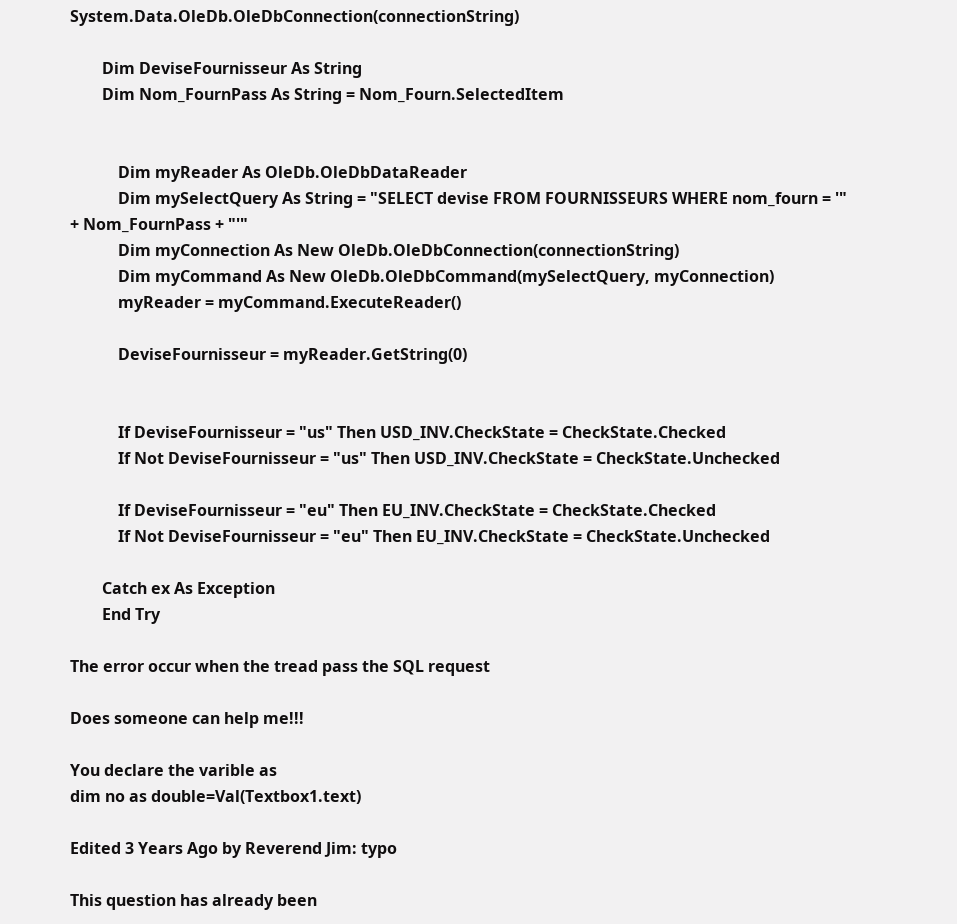System.Data.OleDb.OleDbConnection(connectionString)

        Dim DeviseFournisseur As String
        Dim Nom_FournPass As String = Nom_Fourn.SelectedItem


            Dim myReader As OleDb.OleDbDataReader
            Dim mySelectQuery As String = "SELECT devise FROM FOURNISSEURS WHERE nom_fourn = '" + Nom_FournPass + "'"
            Dim myConnection As New OleDb.OleDbConnection(connectionString)
            Dim myCommand As New OleDb.OleDbCommand(mySelectQuery, myConnection)
            myReader = myCommand.ExecuteReader()

            DeviseFournisseur = myReader.GetString(0)


            If DeviseFournisseur = "us" Then USD_INV.CheckState = CheckState.Checked
            If Not DeviseFournisseur = "us" Then USD_INV.CheckState = CheckState.Unchecked

            If DeviseFournisseur = "eu" Then EU_INV.CheckState = CheckState.Checked
            If Not DeviseFournisseur = "eu" Then EU_INV.CheckState = CheckState.Unchecked

        Catch ex As Exception
        End Try

The error occur when the tread pass the SQL request

Does someone can help me!!!

You declare the varible as
dim no as double=Val(Textbox1.text)

Edited 3 Years Ago by Reverend Jim: typo

This question has already been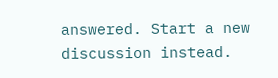answered. Start a new discussion instead.